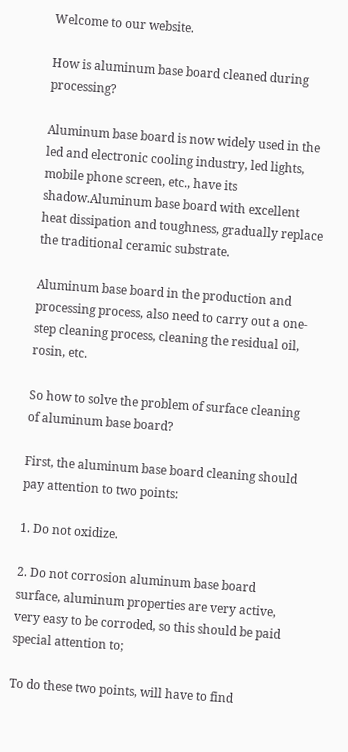Welcome to our website.

How is aluminum base board cleaned during processing?

Aluminum base board is now widely used in the led and electronic cooling industry, led lights, mobile phone screen, etc., have its shadow.Aluminum base board with excellent heat dissipation and toughness, gradually replace the traditional ceramic substrate.

Aluminum base board in the production and processing process, also need to carry out a one-step cleaning process, cleaning the residual oil, rosin, etc.

So how to solve the problem of surface cleaning of aluminum base board?

First, the aluminum base board cleaning should pay attention to two points:

1. Do not oxidize.

2. Do not corrosion aluminum base board surface, aluminum properties are very active, very easy to be corroded, so this should be paid special attention to;

To do these two points, will have to find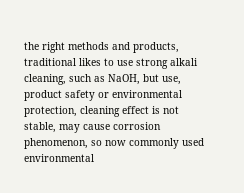the right methods and products, traditional likes to use strong alkali cleaning, such as NaOH, but use, product safety or environmental protection, cleaning effect is not stable, may cause corrosion phenomenon, so now commonly used environmental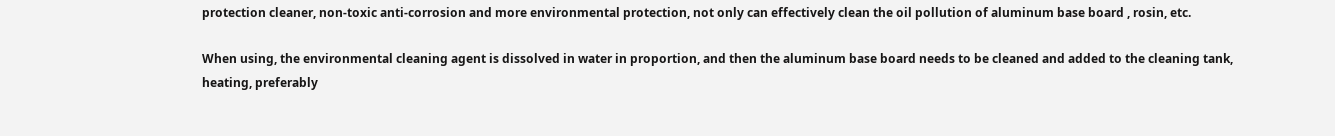protection cleaner, non-toxic anti-corrosion and more environmental protection, not only can effectively clean the oil pollution of aluminum base board , rosin, etc.

When using, the environmental cleaning agent is dissolved in water in proportion, and then the aluminum base board needs to be cleaned and added to the cleaning tank, heating, preferably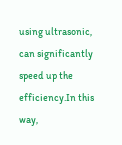using ultrasonic, can significantly speed up the efficiency.In this way,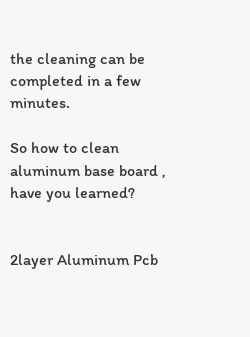the cleaning can be completed in a few minutes.

So how to clean aluminum base board , have you learned?


2layer Aluminum Pcb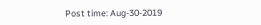Post time: Aug-30-2019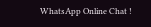WhatsApp Online Chat !